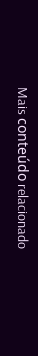Mais conteúdo relacionado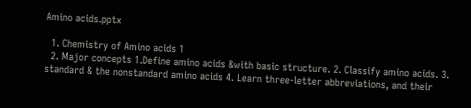Amino acids.pptx

  1. Chemistry of Amino acids 1
  2. Major concepts 1.Define amino acids &with basic structure. 2. Classify amino acids. 3. standard & the nonstandard amino acids 4. Learn three-letter abbreviations, and their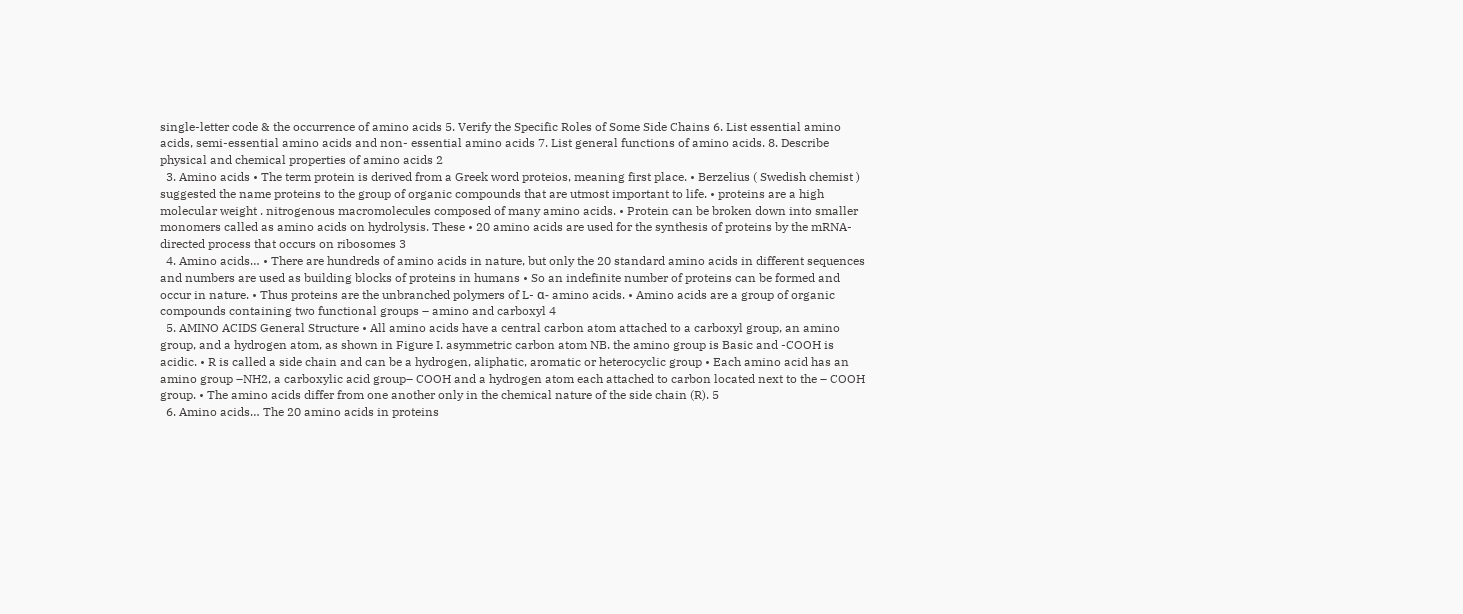single-letter code & the occurrence of amino acids 5. Verify the Specific Roles of Some Side Chains 6. List essential amino acids, semi-essential amino acids and non- essential amino acids 7. List general functions of amino acids. 8. Describe physical and chemical properties of amino acids 2
  3. Amino acids • The term protein is derived from a Greek word proteios, meaning first place. • Berzelius ( Swedish chemist ) suggested the name proteins to the group of organic compounds that are utmost important to life. • proteins are a high molecular weight . nitrogenous macromolecules composed of many amino acids. • Protein can be broken down into smaller monomers called as amino acids on hydrolysis. These • 20 amino acids are used for the synthesis of proteins by the mRNA-directed process that occurs on ribosomes 3
  4. Amino acids… • There are hundreds of amino acids in nature, but only the 20 standard amino acids in different sequences and numbers are used as building blocks of proteins in humans • So an indefinite number of proteins can be formed and occur in nature. • Thus proteins are the unbranched polymers of L- α- amino acids. • Amino acids are a group of organic compounds containing two functional groups – amino and carboxyl 4
  5. AMINO ACIDS General Structure • All amino acids have a central carbon atom attached to a carboxyl group, an amino group, and a hydrogen atom, as shown in Figure I. asymmetric carbon atom NB. the amino group is Basic and -COOH is acidic. • R is called a side chain and can be a hydrogen, aliphatic, aromatic or heterocyclic group • Each amino acid has an amino group –NH2, a carboxylic acid group– COOH and a hydrogen atom each attached to carbon located next to the – COOH group. • The amino acids differ from one another only in the chemical nature of the side chain (R). 5
  6. Amino acids… The 20 amino acids in proteins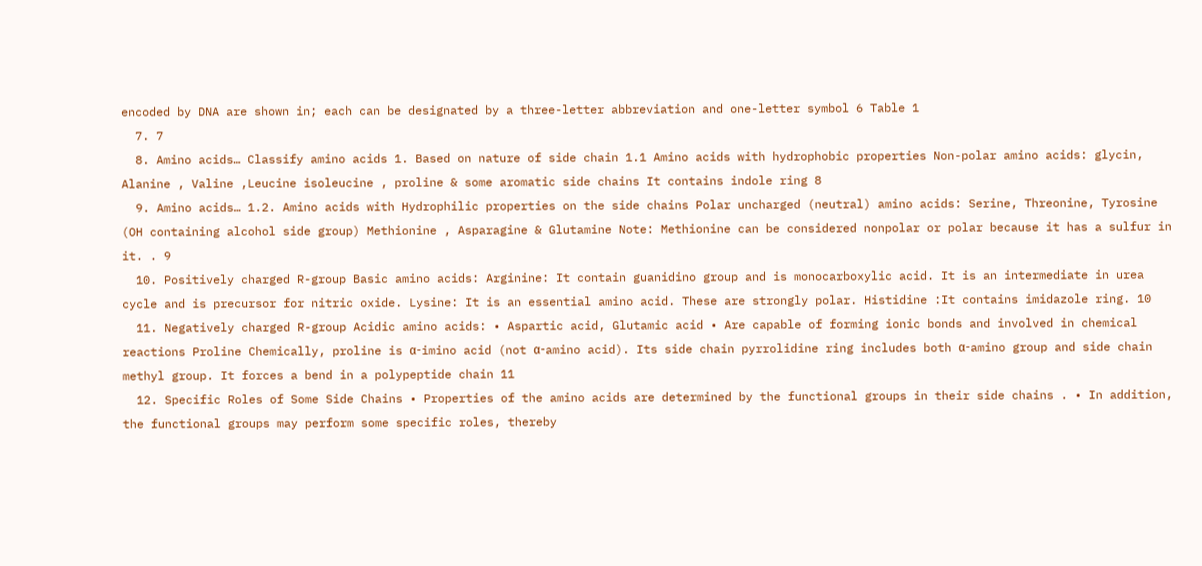encoded by DNA are shown in; each can be designated by a three-letter abbreviation and one-letter symbol 6 Table 1
  7. 7
  8. Amino acids… Classify amino acids 1. Based on nature of side chain 1.1 Amino acids with hydrophobic properties Non-polar amino acids: glycin, Alanine , Valine ,Leucine isoleucine , proline & some aromatic side chains It contains indole ring 8
  9. Amino acids… 1.2. Amino acids with Hydrophilic properties on the side chains Polar uncharged (neutral) amino acids: Serine, Threonine, Tyrosine (OH containing alcohol side group) Methionine , Asparagine & Glutamine Note: Methionine can be considered nonpolar or polar because it has a sulfur in it. . 9
  10. Positively charged R-group Basic amino acids: Arginine: It contain guanidino group and is monocarboxylic acid. It is an intermediate in urea cycle and is precursor for nitric oxide. Lysine: It is an essential amino acid. These are strongly polar. Histidine :It contains imidazole ring. 10
  11. Negatively charged R-group Acidic amino acids: • Aspartic acid, Glutamic acid • Are capable of forming ionic bonds and involved in chemical reactions Proline Chemically, proline is α-imino acid (not α-amino acid). Its side chain pyrrolidine ring includes both α-amino group and side chain methyl group. It forces a bend in a polypeptide chain 11
  12. Specific Roles of Some Side Chains • Properties of the amino acids are determined by the functional groups in their side chains . • In addition, the functional groups may perform some specific roles, thereby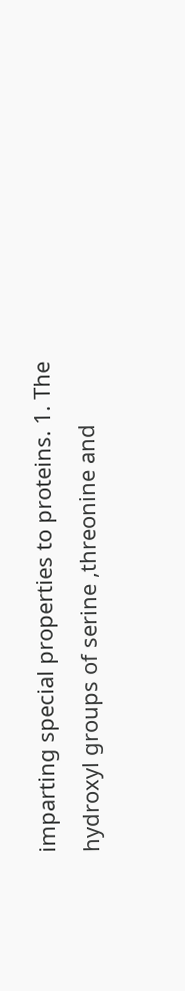imparting special properties to proteins. 1. The hydroxyl groups of serine ,threonine and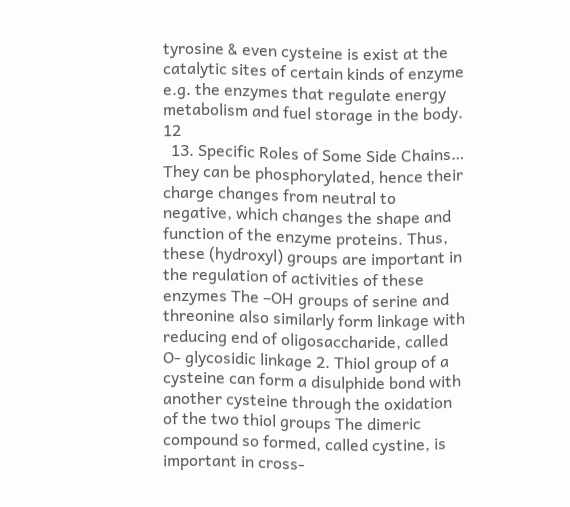tyrosine & even cysteine is exist at the catalytic sites of certain kinds of enzyme e.g. the enzymes that regulate energy metabolism and fuel storage in the body. 12
  13. Specific Roles of Some Side Chains… They can be phosphorylated, hence their charge changes from neutral to negative, which changes the shape and function of the enzyme proteins. Thus, these (hydroxyl) groups are important in the regulation of activities of these enzymes The –OH groups of serine and threonine also similarly form linkage with reducing end of oligosaccharide, called O- glycosidic linkage 2. Thiol group of a cysteine can form a disulphide bond with another cysteine through the oxidation of the two thiol groups The dimeric compound so formed, called cystine, is important in cross-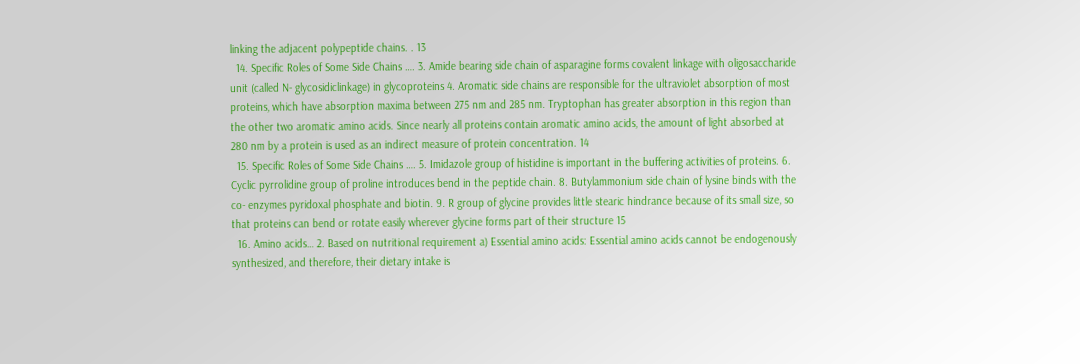linking the adjacent polypeptide chains. . 13
  14. Specific Roles of Some Side Chains …. 3. Amide bearing side chain of asparagine forms covalent linkage with oligosaccharide unit (called N- glycosidiclinkage) in glycoproteins 4. Aromatic side chains are responsible for the ultraviolet absorption of most proteins, which have absorption maxima between 275 nm and 285 nm. Tryptophan has greater absorption in this region than the other two aromatic amino acids. Since nearly all proteins contain aromatic amino acids, the amount of light absorbed at 280 nm by a protein is used as an indirect measure of protein concentration. 14
  15. Specific Roles of Some Side Chains …. 5. Imidazole group of histidine is important in the buffering activities of proteins. 6. Cyclic pyrrolidine group of proline introduces bend in the peptide chain. 8. Butylammonium side chain of lysine binds with the co- enzymes pyridoxal phosphate and biotin. 9. R group of glycine provides little stearic hindrance because of its small size, so that proteins can bend or rotate easily wherever glycine forms part of their structure 15
  16. Amino acids… 2. Based on nutritional requirement a) Essential amino acids: Essential amino acids cannot be endogenously synthesized, and therefore, their dietary intake is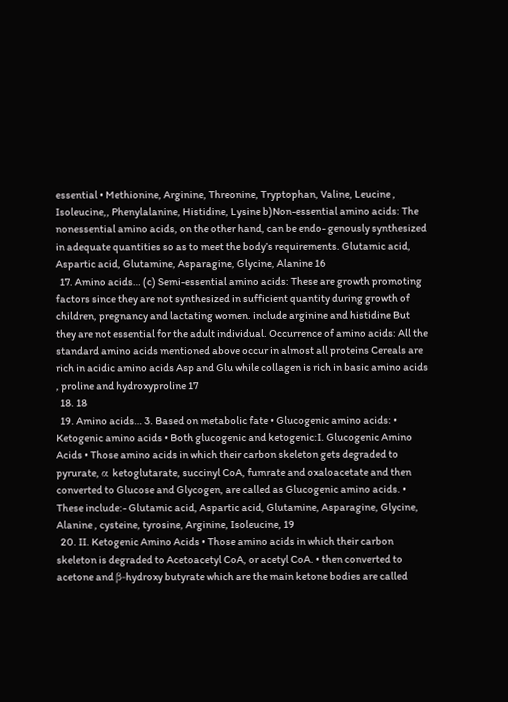essential • Methionine, Arginine, Threonine, Tryptophan, Valine, Leucine , Isoleucine,, Phenylalanine, Histidine, Lysine b)Non-essential amino acids: The nonessential amino acids, on the other hand, can be endo- genously synthesized in adequate quantities so as to meet the body’s requirements. Glutamic acid, Aspartic acid, Glutamine, Asparagine, Glycine, Alanine 16
  17. Amino acids… (c) Semi-essential amino acids: These are growth promoting factors since they are not synthesized in sufficient quantity during growth of children, pregnancy and lactating women. include arginine and histidine But they are not essential for the adult individual. Occurrence of amino acids: All the standard amino acids mentioned above occur in almost all proteins Cereals are rich in acidic amino acids Asp and Glu while collagen is rich in basic amino acids , proline and hydroxyproline 17
  18. 18
  19. Amino acids… 3. Based on metabolic fate • Glucogenic amino acids: • Ketogenic amino acids • Both glucogenic and ketogenic:I. Glucogenic Amino Acids • Those amino acids in which their carbon skeleton gets degraded to pyrurate, α ketoglutarate, succinyl CoA, fumrate and oxaloacetate and then converted to Glucose and Glycogen, are called as Glucogenic amino acids. • These include:- Glutamic acid, Aspartic acid, Glutamine, Asparagine, Glycine, Alanine , cysteine, tyrosine, Arginine, Isoleucine, 19
  20. II. Ketogenic Amino Acids • Those amino acids in which their carbon skeleton is degraded to Acetoacetyl CoA, or acetyl CoA. • then converted to acetone and β-hydroxy butyrate which are the main ketone bodies are called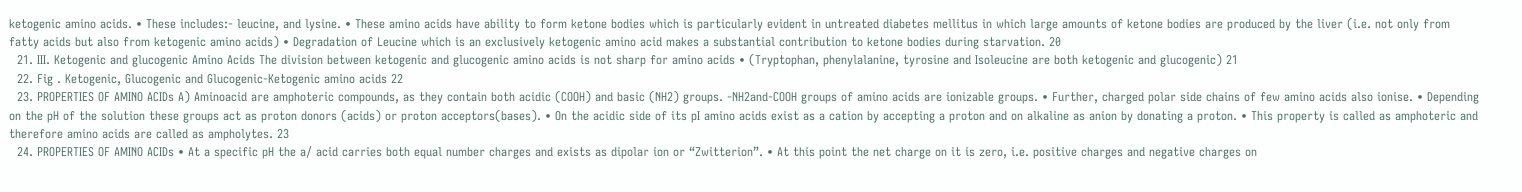ketogenic amino acids. • These includes:- leucine, and lysine. • These amino acids have ability to form ketone bodies which is particularly evident in untreated diabetes mellitus in which large amounts of ketone bodies are produced by the liver (i.e. not only from fatty acids but also from ketogenic amino acids) • Degradation of Leucine which is an exclusively ketogenic amino acid makes a substantial contribution to ketone bodies during starvation. 20
  21. III. Ketogenic and glucogenic Amino Acids The division between ketogenic and glucogenic amino acids is not sharp for amino acids • (Tryptophan, phenylalanine, tyrosine and Isoleucine are both ketogenic and glucogenic) 21
  22. Fig . Ketogenic, Glucogenic and Glucogenic-Ketogenic amino acids 22
  23. PROPERTIES OF AMINO ACIDs A) Aminoacid are amphoteric compounds, as they contain both acidic (COOH) and basic (NH2) groups. -NH2and-COOH groups of amino acids are ionizable groups. • Further, charged polar side chains of few amino acids also ionise. • Depending on the pH of the solution these groups act as proton donors (acids) or proton acceptors(bases). • On the acidic side of its pI amino acids exist as a cation by accepting a proton and on alkaline as anion by donating a proton. • This property is called as amphoteric and therefore amino acids are called as ampholytes. 23
  24. PROPERTIES OF AMINO ACIDs • At a specific pH the a/ acid carries both equal number charges and exists as dipolar ion or “Zwitterion”. • At this point the net charge on it is zero, i.e. positive charges and negative charges on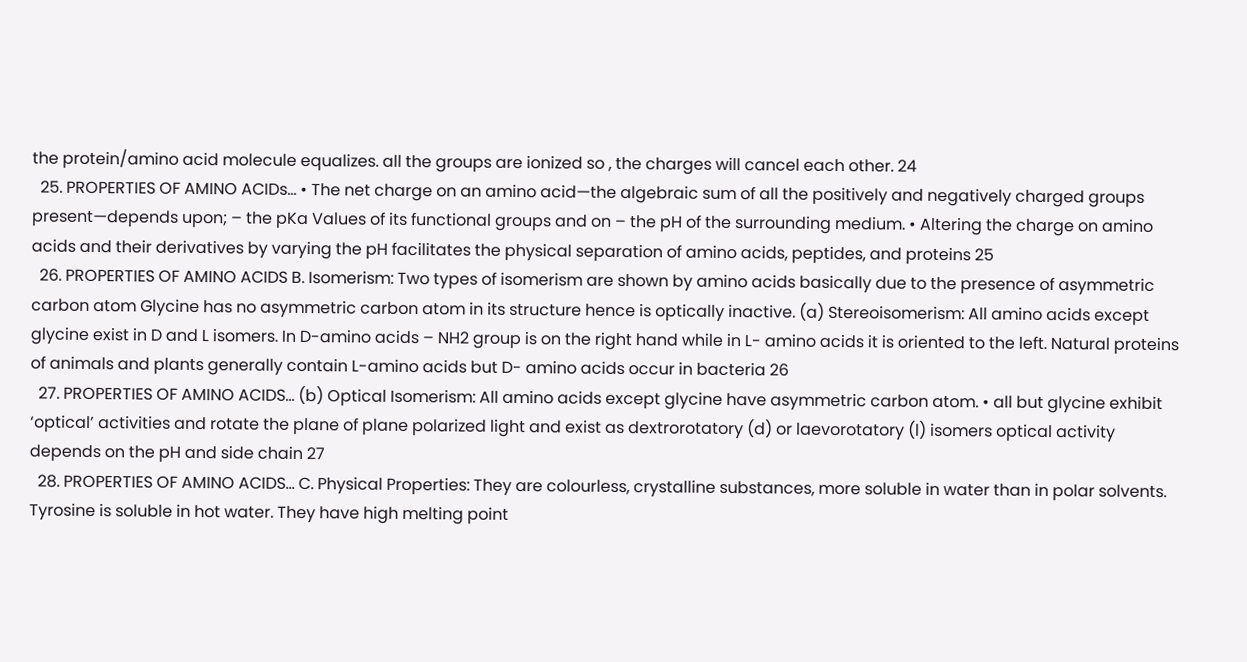the protein/amino acid molecule equalizes. all the groups are ionized so , the charges will cancel each other. 24
  25. PROPERTIES OF AMINO ACIDs… • The net charge on an amino acid—the algebraic sum of all the positively and negatively charged groups present—depends upon; – the pKa Values of its functional groups and on – the pH of the surrounding medium. • Altering the charge on amino acids and their derivatives by varying the pH facilitates the physical separation of amino acids, peptides, and proteins 25
  26. PROPERTIES OF AMINO ACIDS B. Isomerism: Two types of isomerism are shown by amino acids basically due to the presence of asymmetric carbon atom Glycine has no asymmetric carbon atom in its structure hence is optically inactive. (a) Stereoisomerism: All amino acids except glycine exist in D and L isomers. In D-amino acids – NH2 group is on the right hand while in L- amino acids it is oriented to the left. Natural proteins of animals and plants generally contain L-amino acids but D- amino acids occur in bacteria 26
  27. PROPERTIES OF AMINO ACIDS… (b) Optical Isomerism: All amino acids except glycine have asymmetric carbon atom. • all but glycine exhibit ‘optical’ activities and rotate the plane of plane polarized light and exist as dextrorotatory (d) or laevorotatory (l) isomers optical activity depends on the pH and side chain 27
  28. PROPERTIES OF AMINO ACIDS… C. Physical Properties: They are colourless, crystalline substances, more soluble in water than in polar solvents. Tyrosine is soluble in hot water. They have high melting point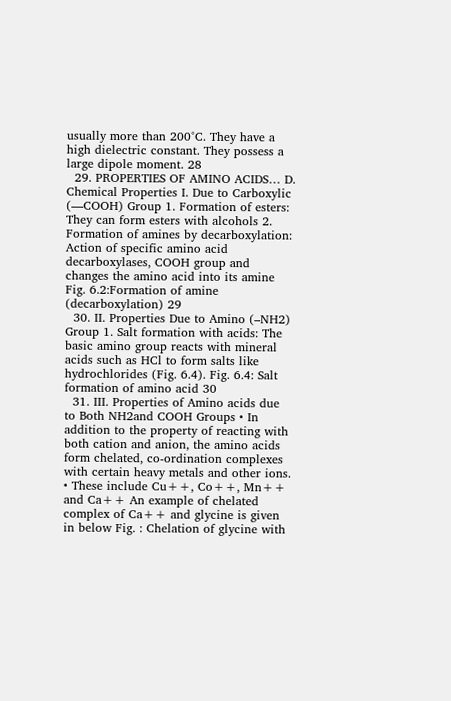usually more than 200°C. They have a high dielectric constant. They possess a large dipole moment. 28
  29. PROPERTIES OF AMINO ACIDS… D. Chemical Properties I. Due to Carboxylic (—COOH) Group 1. Formation of esters: They can form esters with alcohols 2. Formation of amines by decarboxylation: Action of specific amino acid decarboxylases, COOH group and changes the amino acid into its amine Fig. 6.2:Formation of amine (decarboxylation) 29
  30. II. Properties Due to Amino (–NH2) Group 1. Salt formation with acids: The basic amino group reacts with mineral acids such as HCl to form salts like hydrochlorides (Fig. 6.4). Fig. 6.4: Salt formation of amino acid 30
  31. III. Properties of Amino acids due to Both NH2and COOH Groups • In addition to the property of reacting with both cation and anion, the amino acids form chelated, co-ordination complexes with certain heavy metals and other ions. • These include Cu++, Co++, Mn++ and Ca++ An example of chelated complex of Ca++ and glycine is given in below Fig. : Chelation of glycine with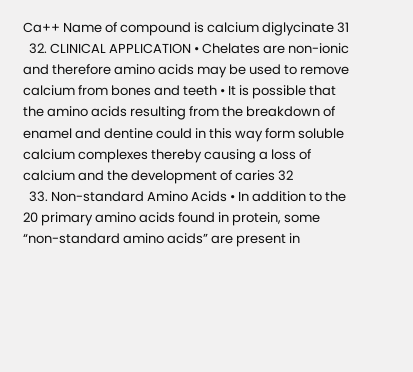Ca++ Name of compound is calcium diglycinate 31
  32. CLINICAL APPLICATION • Chelates are non-ionic and therefore amino acids may be used to remove calcium from bones and teeth • It is possible that the amino acids resulting from the breakdown of enamel and dentine could in this way form soluble calcium complexes thereby causing a loss of calcium and the development of caries 32
  33. Non-standard Amino Acids • In addition to the 20 primary amino acids found in protein, some “non-standard amino acids” are present in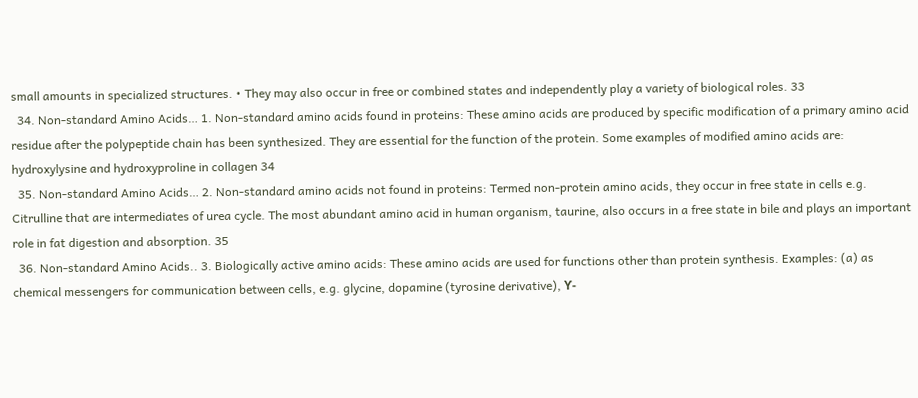small amounts in specialized structures. • They may also occur in free or combined states and independently play a variety of biological roles. 33
  34. Non-standard Amino Acids… 1. Non-standard amino acids found in proteins: These amino acids are produced by specific modification of a primary amino acid residue after the polypeptide chain has been synthesized. They are essential for the function of the protein. Some examples of modified amino acids are: hydroxylysine and hydroxyproline in collagen 34
  35. Non-standard Amino Acids… 2. Non-standard amino acids not found in proteins: Termed non-protein amino acids, they occur in free state in cells e.g. Citrulline that are intermediates of urea cycle. The most abundant amino acid in human organism, taurine, also occurs in a free state in bile and plays an important role in fat digestion and absorption. 35
  36. Non-standard Amino Acids.. 3. Biologically active amino acids: These amino acids are used for functions other than protein synthesis. Examples: (a) as chemical messengers for communication between cells, e.g. glycine, dopamine (tyrosine derivative), ϒ-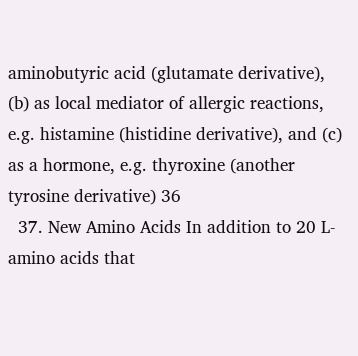aminobutyric acid (glutamate derivative), (b) as local mediator of allergic reactions, e.g. histamine (histidine derivative), and (c) as a hormone, e.g. thyroxine (another tyrosine derivative) 36
  37. New Amino Acids In addition to 20 L-amino acids that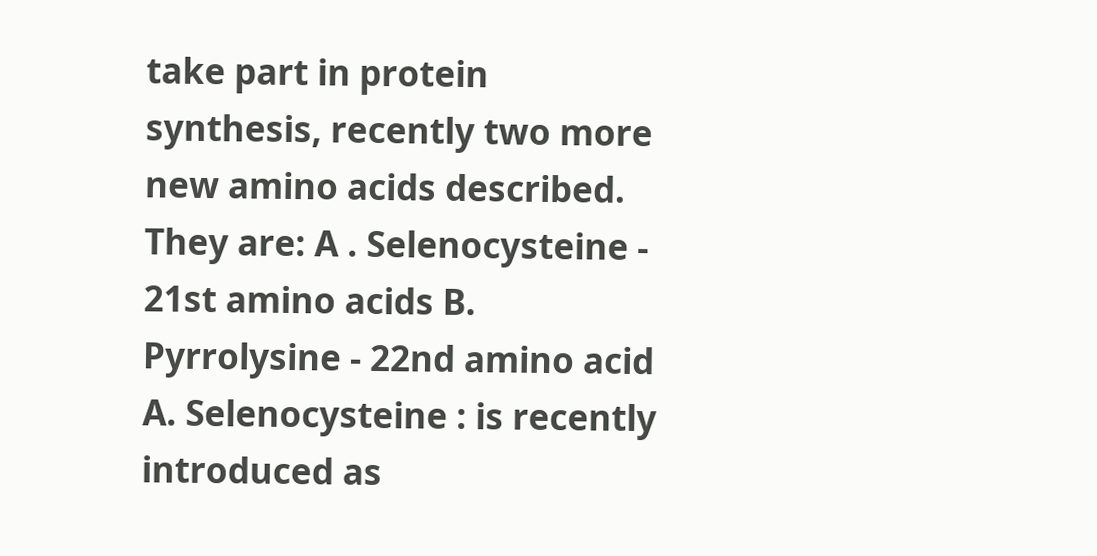take part in protein synthesis, recently two more new amino acids described. They are: A . Selenocysteine - 21st amino acids B. Pyrrolysine - 22nd amino acid A. Selenocysteine : is recently introduced as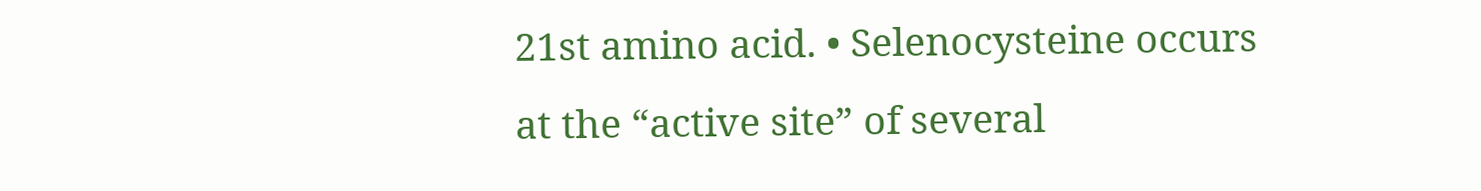21st amino acid. • Selenocysteine occurs at the “active site” of several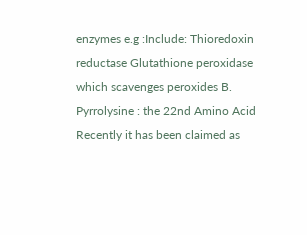enzymes e.g :Include: Thioredoxin reductase Glutathione peroxidase which scavenges peroxides B. Pyrrolysine : the 22nd Amino Acid Recently it has been claimed as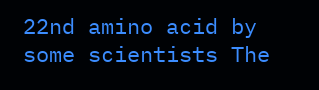22nd amino acid by some scientists The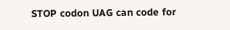STOP codon UAG can code for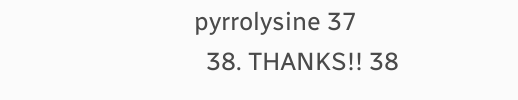pyrrolysine 37
  38. THANKS!! 38